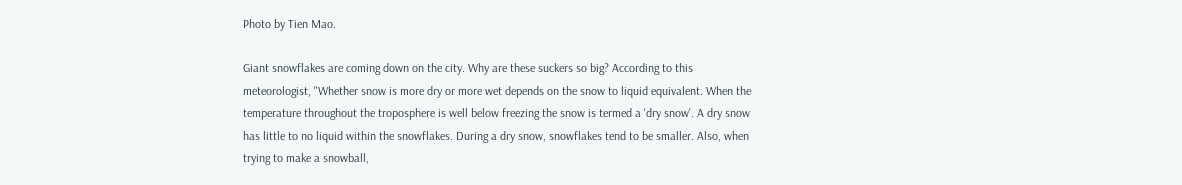Photo by Tien Mao.

Giant snowflakes are coming down on the city. Why are these suckers so big? According to this meteorologist, "Whether snow is more dry or more wet depends on the snow to liquid equivalent. When the temperature throughout the troposphere is well below freezing the snow is termed a 'dry snow'. A dry snow has little to no liquid within the snowflakes. During a dry snow, snowflakes tend to be smaller. Also, when trying to make a snowball,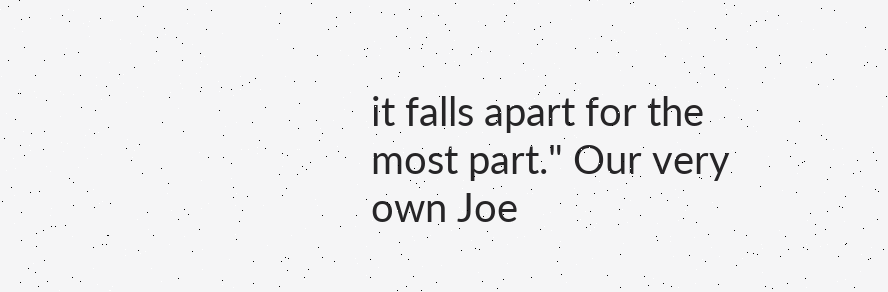it falls apart for the most part." Our very own Joe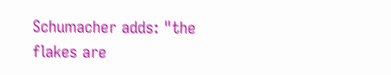Schumacher adds: "the flakes are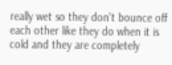really wet so they don't bounce off each other like they do when it is cold and they are completely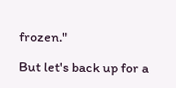frozen."

But let's back up for a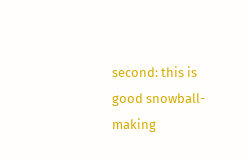second: this is good snowball-making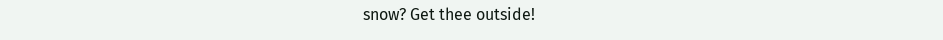snow? Get thee outside!